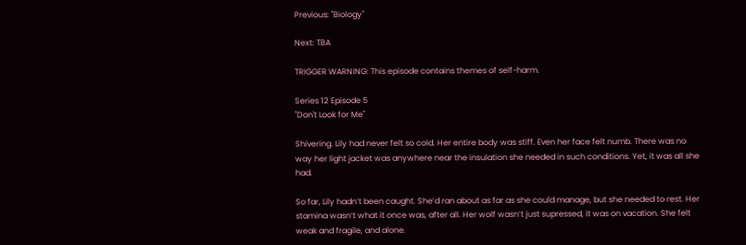Previous: "Biology"

Next: TBA

TRIGGER WARNING: This episode contains themes of self-harm.

Series 12 Episode 5
"Don't Look for Me"

Shivering. Lily had never felt so cold. Her entire body was stiff. Even her face felt numb. There was no way her light jacket was anywhere near the insulation she needed in such conditions. Yet, it was all she had.

So far, Lily hadn’t been caught. She’d ran about as far as she could manage, but she needed to rest. Her stamina wasn’t what it once was, after all. Her wolf wasn’t just supressed, it was on vacation. She felt weak and fragile, and alone.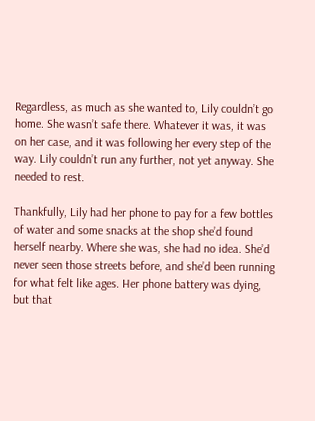Regardless, as much as she wanted to, Lily couldn’t go home. She wasn’t safe there. Whatever it was, it was on her case, and it was following her every step of the way. Lily couldn’t run any further, not yet anyway. She needed to rest.

Thankfully, Lily had her phone to pay for a few bottles of water and some snacks at the shop she’d found herself nearby. Where she was, she had no idea. She’d never seen those streets before, and she’d been running for what felt like ages. Her phone battery was dying, but that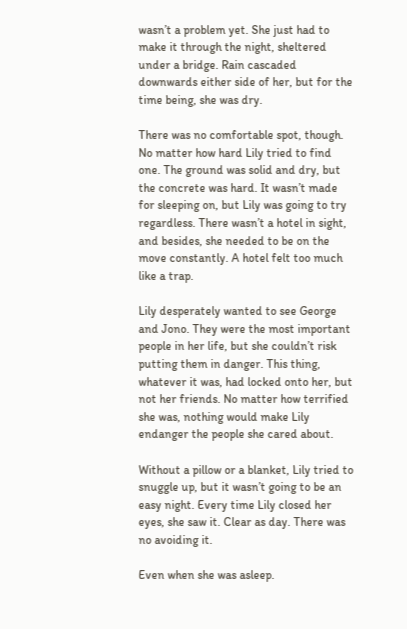wasn’t a problem yet. She just had to make it through the night, sheltered under a bridge. Rain cascaded downwards either side of her, but for the time being, she was dry.

There was no comfortable spot, though. No matter how hard Lily tried to find one. The ground was solid and dry, but the concrete was hard. It wasn’t made for sleeping on, but Lily was going to try regardless. There wasn’t a hotel in sight, and besides, she needed to be on the move constantly. A hotel felt too much like a trap.

Lily desperately wanted to see George and Jono. They were the most important people in her life, but she couldn’t risk putting them in danger. This thing, whatever it was, had locked onto her, but not her friends. No matter how terrified she was, nothing would make Lily endanger the people she cared about.

Without a pillow or a blanket, Lily tried to snuggle up, but it wasn’t going to be an easy night. Every time Lily closed her eyes, she saw it. Clear as day. There was no avoiding it.

Even when she was asleep.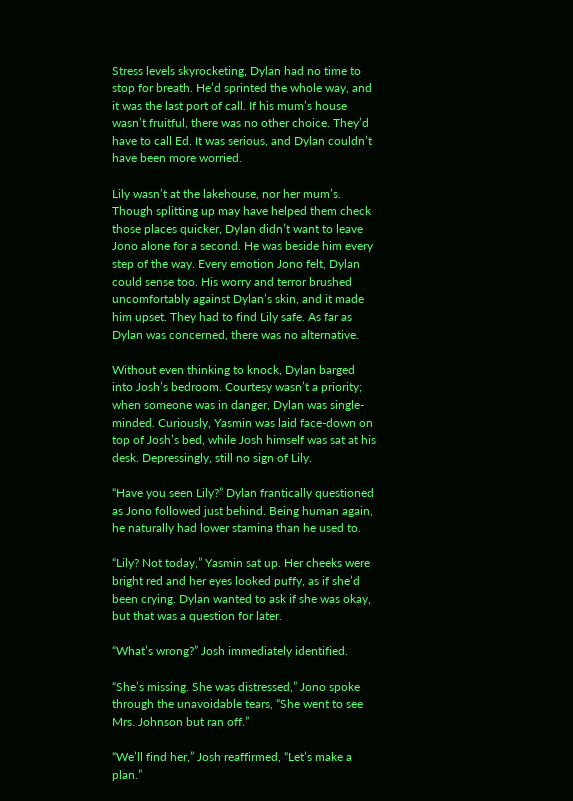Stress levels skyrocketing, Dylan had no time to stop for breath. He’d sprinted the whole way, and it was the last port of call. If his mum’s house wasn’t fruitful, there was no other choice. They’d have to call Ed. It was serious, and Dylan couldn’t have been more worried.

Lily wasn’t at the lakehouse, nor her mum’s. Though splitting up may have helped them check those places quicker, Dylan didn’t want to leave Jono alone for a second. He was beside him every step of the way. Every emotion Jono felt, Dylan could sense too. His worry and terror brushed uncomfortably against Dylan’s skin, and it made him upset. They had to find Lily safe. As far as Dylan was concerned, there was no alternative.

Without even thinking to knock, Dylan barged into Josh’s bedroom. Courtesy wasn’t a priority; when someone was in danger, Dylan was single-minded. Curiously, Yasmin was laid face-down on top of Josh’s bed, while Josh himself was sat at his desk. Depressingly, still no sign of Lily.

“Have you seen Lily?” Dylan frantically questioned as Jono followed just behind. Being human again, he naturally had lower stamina than he used to.

“Lily? Not today,” Yasmin sat up. Her cheeks were bright red and her eyes looked puffy, as if she’d been crying. Dylan wanted to ask if she was okay, but that was a question for later.

“What’s wrong?” Josh immediately identified.

“She’s missing. She was distressed,” Jono spoke through the unavoidable tears, “She went to see Mrs. Johnson but ran off.”

“We’ll find her,” Josh reaffirmed, “Let’s make a plan.”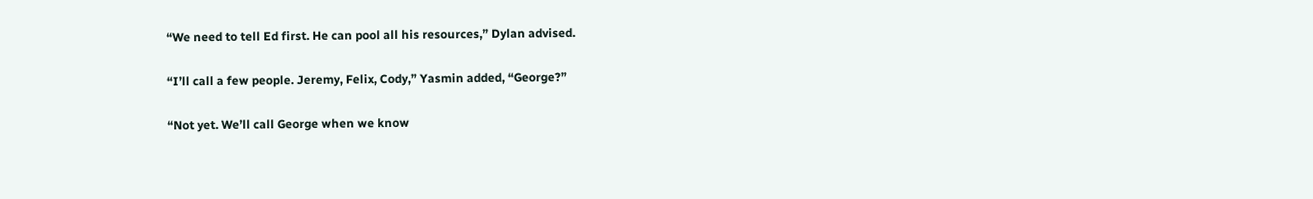“We need to tell Ed first. He can pool all his resources,” Dylan advised.

“I’ll call a few people. Jeremy, Felix, Cody,” Yasmin added, “George?”

“Not yet. We’ll call George when we know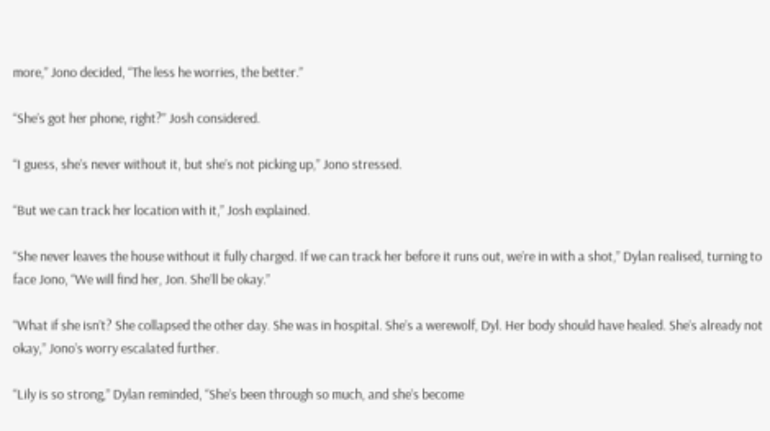more,” Jono decided, “The less he worries, the better.”

“She’s got her phone, right?” Josh considered.

“I guess, she’s never without it, but she’s not picking up,” Jono stressed.

“But we can track her location with it,” Josh explained.

“She never leaves the house without it fully charged. If we can track her before it runs out, we’re in with a shot,” Dylan realised, turning to face Jono, “We will find her, Jon. She’ll be okay.”

“What if she isn’t? She collapsed the other day. She was in hospital. She’s a werewolf, Dyl. Her body should have healed. She’s already not okay,” Jono’s worry escalated further.

“Lily is so strong,” Dylan reminded, “She’s been through so much, and she’s become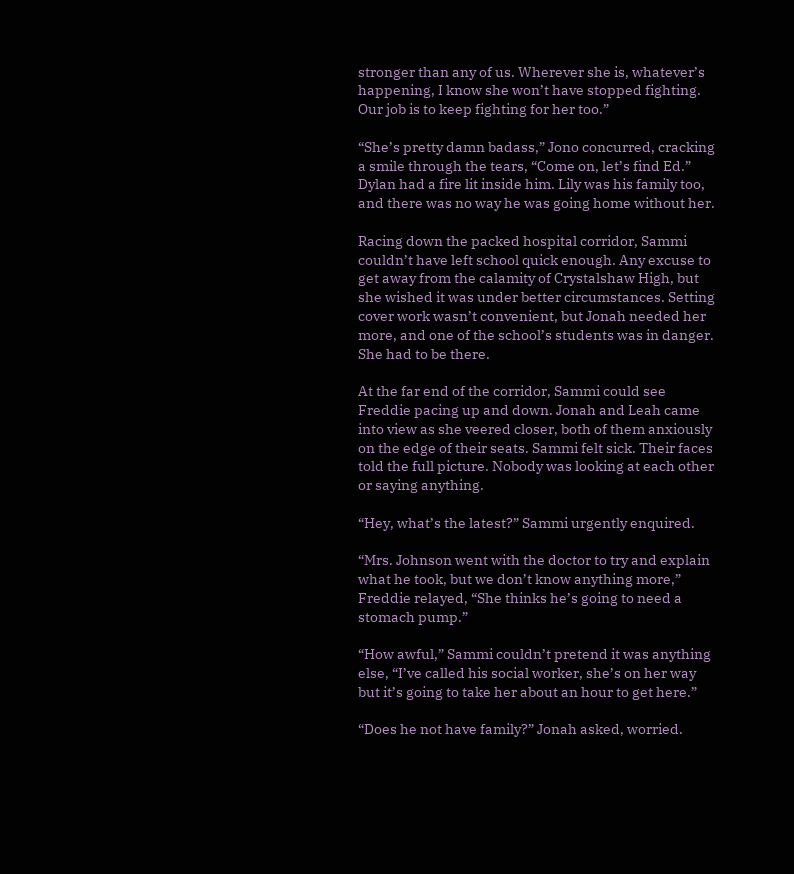stronger than any of us. Wherever she is, whatever’s happening, I know she won’t have stopped fighting. Our job is to keep fighting for her too.”

“She’s pretty damn badass,” Jono concurred, cracking a smile through the tears, “Come on, let’s find Ed.” Dylan had a fire lit inside him. Lily was his family too, and there was no way he was going home without her.

Racing down the packed hospital corridor, Sammi couldn’t have left school quick enough. Any excuse to get away from the calamity of Crystalshaw High, but she wished it was under better circumstances. Setting cover work wasn’t convenient, but Jonah needed her more, and one of the school’s students was in danger. She had to be there.

At the far end of the corridor, Sammi could see Freddie pacing up and down. Jonah and Leah came into view as she veered closer, both of them anxiously on the edge of their seats. Sammi felt sick. Their faces told the full picture. Nobody was looking at each other or saying anything.

“Hey, what’s the latest?” Sammi urgently enquired.

“Mrs. Johnson went with the doctor to try and explain what he took, but we don’t know anything more,” Freddie relayed, “She thinks he’s going to need a stomach pump.”

“How awful,” Sammi couldn’t pretend it was anything else, “I’ve called his social worker, she’s on her way but it’s going to take her about an hour to get here.”

“Does he not have family?” Jonah asked, worried.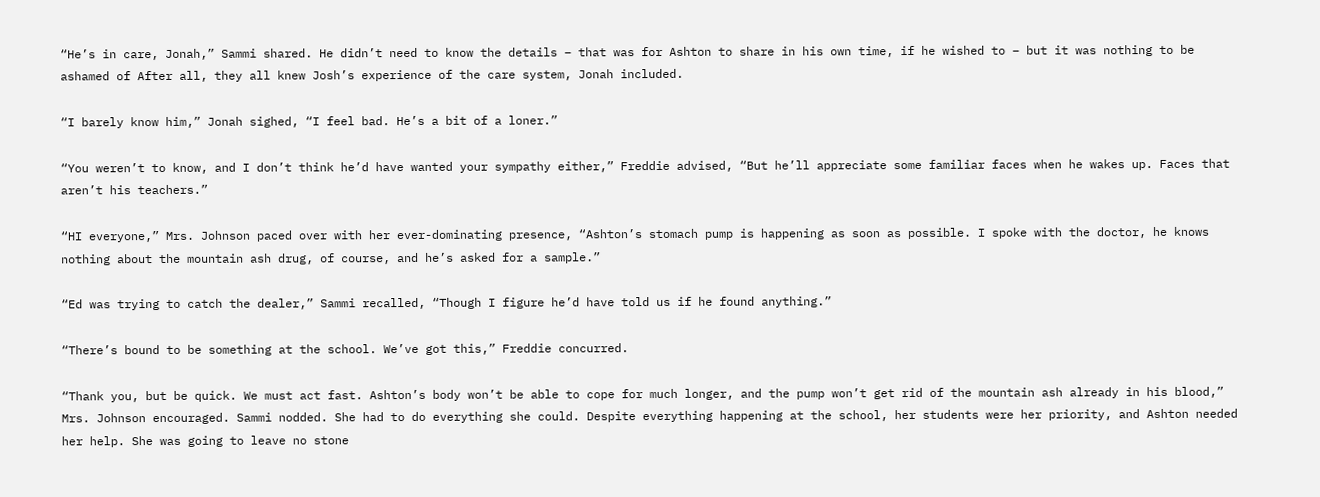“He’s in care, Jonah,” Sammi shared. He didn’t need to know the details – that was for Ashton to share in his own time, if he wished to – but it was nothing to be ashamed of After all, they all knew Josh’s experience of the care system, Jonah included.

“I barely know him,” Jonah sighed, “I feel bad. He’s a bit of a loner.”

“You weren’t to know, and I don’t think he’d have wanted your sympathy either,” Freddie advised, “But he’ll appreciate some familiar faces when he wakes up. Faces that aren’t his teachers.”

“HI everyone,” Mrs. Johnson paced over with her ever-dominating presence, “Ashton’s stomach pump is happening as soon as possible. I spoke with the doctor, he knows nothing about the mountain ash drug, of course, and he’s asked for a sample.”

“Ed was trying to catch the dealer,” Sammi recalled, “Though I figure he’d have told us if he found anything.”

“There’s bound to be something at the school. We’ve got this,” Freddie concurred.

“Thank you, but be quick. We must act fast. Ashton’s body won’t be able to cope for much longer, and the pump won’t get rid of the mountain ash already in his blood,” Mrs. Johnson encouraged. Sammi nodded. She had to do everything she could. Despite everything happening at the school, her students were her priority, and Ashton needed her help. She was going to leave no stone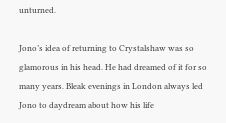unturned.

Jono’s idea of returning to Crystalshaw was so glamorous in his head. He had dreamed of it for so many years. Bleak evenings in London always led Jono to daydream about how his life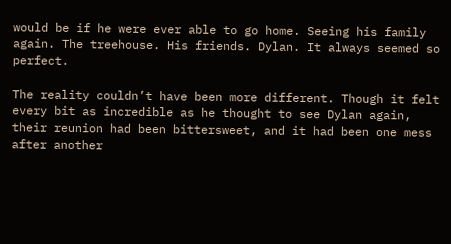would be if he were ever able to go home. Seeing his family again. The treehouse. His friends. Dylan. It always seemed so perfect.

The reality couldn’t have been more different. Though it felt every bit as incredible as he thought to see Dylan again, their reunion had been bittersweet, and it had been one mess after another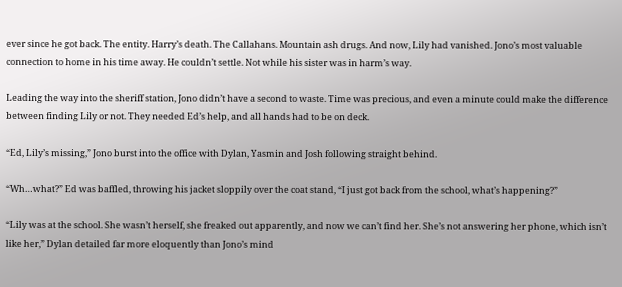ever since he got back. The entity. Harry’s death. The Callahans. Mountain ash drugs. And now, Lily had vanished. Jono’s most valuable connection to home in his time away. He couldn’t settle. Not while his sister was in harm’s way.

Leading the way into the sheriff station, Jono didn’t have a second to waste. Time was precious, and even a minute could make the difference between finding Lily or not. They needed Ed’s help, and all hands had to be on deck.

“Ed, Lily’s missing,” Jono burst into the office with Dylan, Yasmin and Josh following straight behind.

“Wh…what?” Ed was baffled, throwing his jacket sloppily over the coat stand, “I just got back from the school, what’s happening?”

“Lily was at the school. She wasn’t herself, she freaked out apparently, and now we can’t find her. She’s not answering her phone, which isn’t like her,” Dylan detailed far more eloquently than Jono’s mind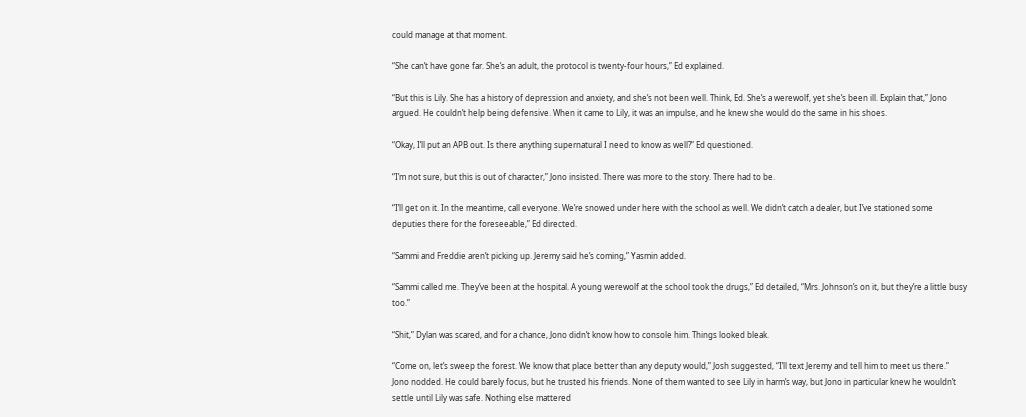could manage at that moment.

“She can’t have gone far. She’s an adult, the protocol is twenty-four hours,” Ed explained.

“But this is Lily. She has a history of depression and anxiety, and she’s not been well. Think, Ed. She’s a werewolf, yet she’s been ill. Explain that,” Jono argued. He couldn’t help being defensive. When it came to Lily, it was an impulse, and he knew she would do the same in his shoes.

“Okay, I’ll put an APB out. Is there anything supernatural I need to know as well?” Ed questioned.

“I’m not sure, but this is out of character,” Jono insisted. There was more to the story. There had to be.

“I’ll get on it. In the meantime, call everyone. We’re snowed under here with the school as well. We didn’t catch a dealer, but I’ve stationed some deputies there for the foreseeable,” Ed directed.

“Sammi and Freddie aren’t picking up. Jeremy said he’s coming,” Yasmin added.

“Sammi called me. They’ve been at the hospital. A young werewolf at the school took the drugs,” Ed detailed, “Mrs. Johnson’s on it, but they’re a little busy too.”

“Shit,” Dylan was scared, and for a chance, Jono didn’t know how to console him. Things looked bleak.

“Come on, let’s sweep the forest. We know that place better than any deputy would,” Josh suggested, “I’ll text Jeremy and tell him to meet us there.” Jono nodded. He could barely focus, but he trusted his friends. None of them wanted to see Lily in harm’s way, but Jono in particular knew he wouldn’t settle until Lily was safe. Nothing else mattered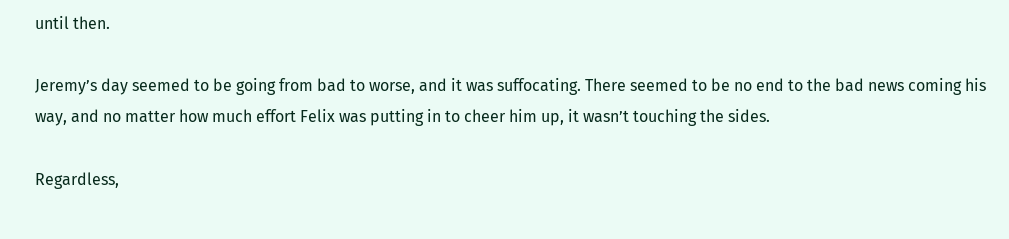until then.

Jeremy’s day seemed to be going from bad to worse, and it was suffocating. There seemed to be no end to the bad news coming his way, and no matter how much effort Felix was putting in to cheer him up, it wasn’t touching the sides.

Regardless,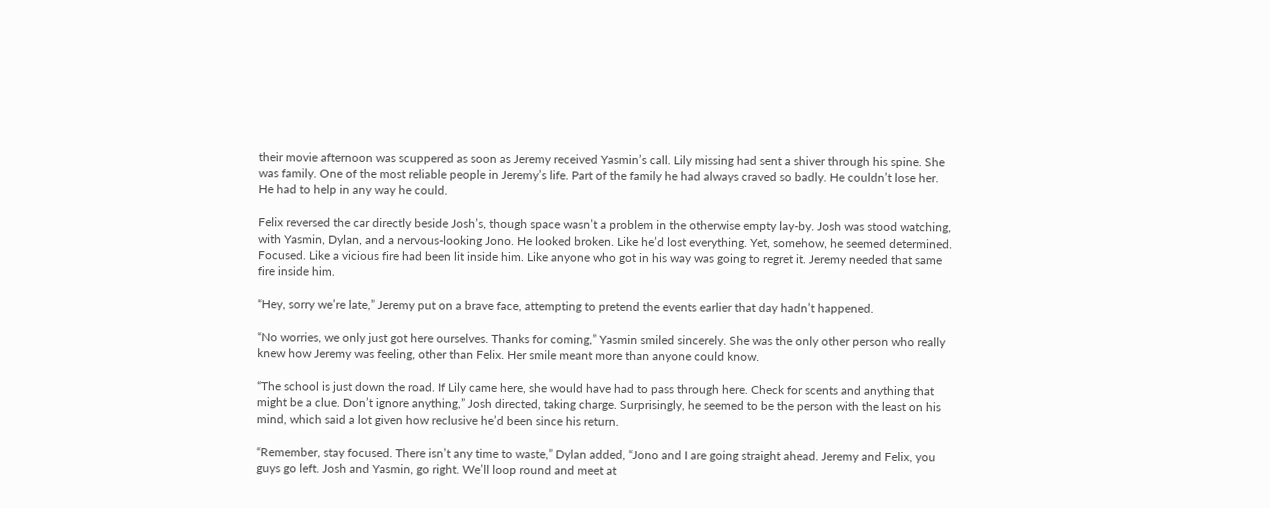their movie afternoon was scuppered as soon as Jeremy received Yasmin’s call. Lily missing had sent a shiver through his spine. She was family. One of the most reliable people in Jeremy’s life. Part of the family he had always craved so badly. He couldn’t lose her. He had to help in any way he could.

Felix reversed the car directly beside Josh’s, though space wasn’t a problem in the otherwise empty lay-by. Josh was stood watching, with Yasmin, Dylan, and a nervous-looking Jono. He looked broken. Like he’d lost everything. Yet, somehow, he seemed determined. Focused. Like a vicious fire had been lit inside him. Like anyone who got in his way was going to regret it. Jeremy needed that same fire inside him.

“Hey, sorry we’re late,” Jeremy put on a brave face, attempting to pretend the events earlier that day hadn’t happened.

“No worries, we only just got here ourselves. Thanks for coming,” Yasmin smiled sincerely. She was the only other person who really knew how Jeremy was feeling, other than Felix. Her smile meant more than anyone could know.

“The school is just down the road. If Lily came here, she would have had to pass through here. Check for scents and anything that might be a clue. Don’t ignore anything,” Josh directed, taking charge. Surprisingly, he seemed to be the person with the least on his mind, which said a lot given how reclusive he’d been since his return.

“Remember, stay focused. There isn’t any time to waste,” Dylan added, “Jono and I are going straight ahead. Jeremy and Felix, you guys go left. Josh and Yasmin, go right. We’ll loop round and meet at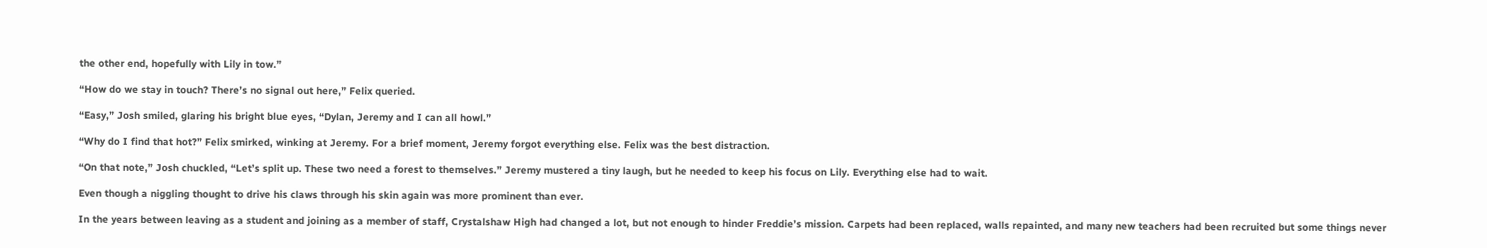the other end, hopefully with Lily in tow.”

“How do we stay in touch? There’s no signal out here,” Felix queried.

“Easy,” Josh smiled, glaring his bright blue eyes, “Dylan, Jeremy and I can all howl.”

“Why do I find that hot?” Felix smirked, winking at Jeremy. For a brief moment, Jeremy forgot everything else. Felix was the best distraction.

“On that note,” Josh chuckled, “Let’s split up. These two need a forest to themselves.” Jeremy mustered a tiny laugh, but he needed to keep his focus on Lily. Everything else had to wait.

Even though a niggling thought to drive his claws through his skin again was more prominent than ever.

In the years between leaving as a student and joining as a member of staff, Crystalshaw High had changed a lot, but not enough to hinder Freddie’s mission. Carpets had been replaced, walls repainted, and many new teachers had been recruited but some things never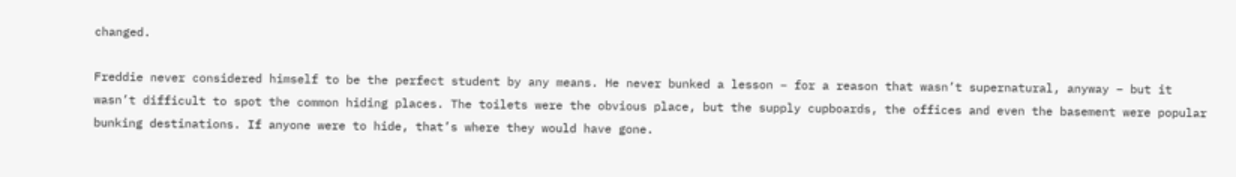changed.

Freddie never considered himself to be the perfect student by any means. He never bunked a lesson – for a reason that wasn’t supernatural, anyway – but it wasn’t difficult to spot the common hiding places. The toilets were the obvious place, but the supply cupboards, the offices and even the basement were popular bunking destinations. If anyone were to hide, that’s where they would have gone.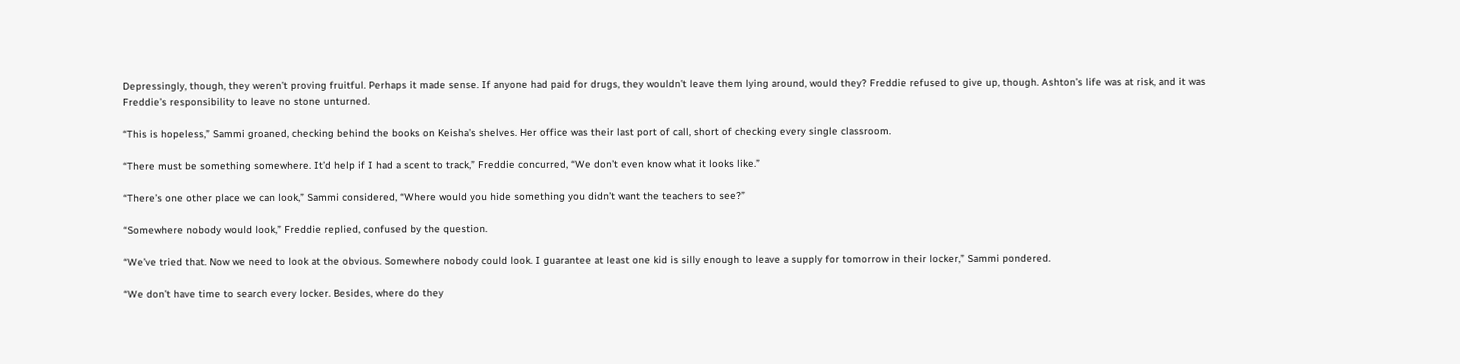Depressingly, though, they weren’t proving fruitful. Perhaps it made sense. If anyone had paid for drugs, they wouldn’t leave them lying around, would they? Freddie refused to give up, though. Ashton’s life was at risk, and it was Freddie’s responsibility to leave no stone unturned.

“This is hopeless,” Sammi groaned, checking behind the books on Keisha’s shelves. Her office was their last port of call, short of checking every single classroom.

“There must be something somewhere. It’d help if I had a scent to track,” Freddie concurred, “We don’t even know what it looks like.”

“There’s one other place we can look,” Sammi considered, “Where would you hide something you didn’t want the teachers to see?”

“Somewhere nobody would look,” Freddie replied, confused by the question.

“We’ve tried that. Now we need to look at the obvious. Somewhere nobody could look. I guarantee at least one kid is silly enough to leave a supply for tomorrow in their locker,” Sammi pondered.

“We don’t have time to search every locker. Besides, where do they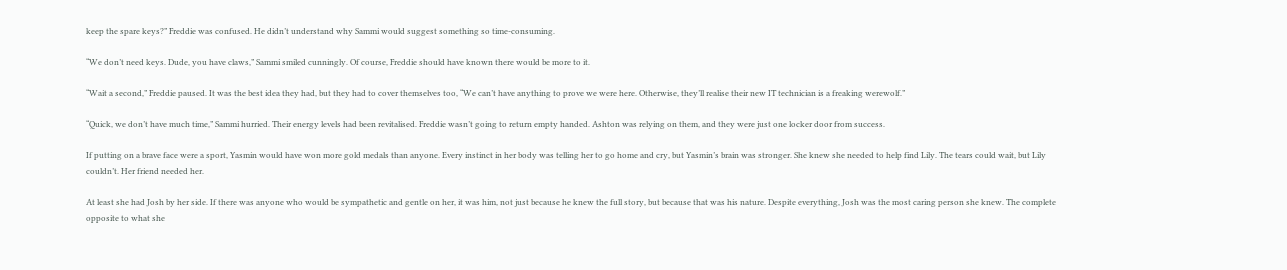keep the spare keys?” Freddie was confused. He didn’t understand why Sammi would suggest something so time-consuming.

“We don’t need keys. Dude, you have claws,” Sammi smiled cunningly. Of course, Freddie should have known there would be more to it.

“Wait a second,” Freddie paused. It was the best idea they had, but they had to cover themselves too, “We can’t have anything to prove we were here. Otherwise, they’ll realise their new IT technician is a freaking werewolf.”

“Quick, we don’t have much time,” Sammi hurried. Their energy levels had been revitalised. Freddie wasn’t going to return empty handed. Ashton was relying on them, and they were just one locker door from success.

If putting on a brave face were a sport, Yasmin would have won more gold medals than anyone. Every instinct in her body was telling her to go home and cry, but Yasmin’s brain was stronger. She knew she needed to help find Lily. The tears could wait, but Lily couldn’t. Her friend needed her.

At least she had Josh by her side. If there was anyone who would be sympathetic and gentle on her, it was him, not just because he knew the full story, but because that was his nature. Despite everything, Josh was the most caring person she knew. The complete opposite to what she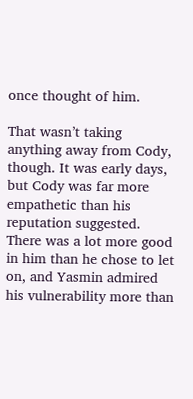once thought of him.

That wasn’t taking anything away from Cody, though. It was early days, but Cody was far more empathetic than his reputation suggested. There was a lot more good in him than he chose to let on, and Yasmin admired his vulnerability more than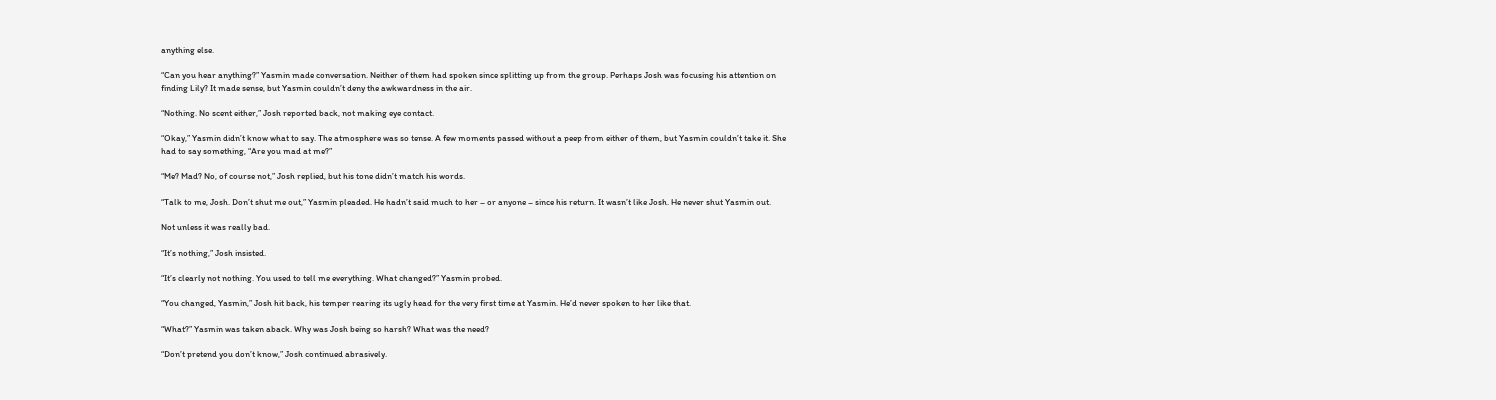anything else.

“Can you hear anything?” Yasmin made conversation. Neither of them had spoken since splitting up from the group. Perhaps Josh was focusing his attention on finding Lily? It made sense, but Yasmin couldn’t deny the awkwardness in the air.

“Nothing. No scent either,” Josh reported back, not making eye contact.

“Okay,” Yasmin didn’t know what to say. The atmosphere was so tense. A few moments passed without a peep from either of them, but Yasmin couldn’t take it. She had to say something, “Are you mad at me?”

“Me? Mad? No, of course not,” Josh replied, but his tone didn’t match his words.

“Talk to me, Josh. Don’t shut me out,” Yasmin pleaded. He hadn’t said much to her – or anyone – since his return. It wasn’t like Josh. He never shut Yasmin out.

Not unless it was really bad.

“It’s nothing,” Josh insisted.

“It’s clearly not nothing. You used to tell me everything. What changed?” Yasmin probed.

“You changed, Yasmin,” Josh hit back, his temper rearing its ugly head for the very first time at Yasmin. He’d never spoken to her like that.

“What?” Yasmin was taken aback. Why was Josh being so harsh? What was the need?

“Don’t pretend you don’t know,” Josh continued abrasively.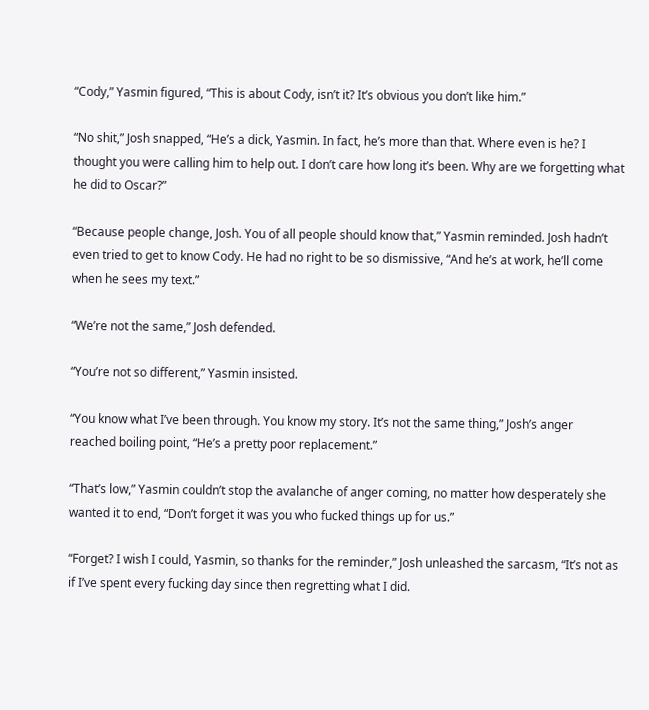“Cody,” Yasmin figured, “This is about Cody, isn’t it? It’s obvious you don’t like him.”

“No shit,” Josh snapped, “He’s a dick, Yasmin. In fact, he’s more than that. Where even is he? I thought you were calling him to help out. I don’t care how long it’s been. Why are we forgetting what he did to Oscar?”

“Because people change, Josh. You of all people should know that,” Yasmin reminded. Josh hadn’t even tried to get to know Cody. He had no right to be so dismissive, “And he’s at work, he’ll come when he sees my text.”

“We’re not the same,” Josh defended.

“You’re not so different,” Yasmin insisted.

“You know what I’ve been through. You know my story. It’s not the same thing,” Josh’s anger reached boiling point, “He’s a pretty poor replacement.”

“That’s low,” Yasmin couldn’t stop the avalanche of anger coming, no matter how desperately she wanted it to end, “Don’t forget it was you who fucked things up for us.”

“Forget? I wish I could, Yasmin, so thanks for the reminder,” Josh unleashed the sarcasm, “It’s not as if I’ve spent every fucking day since then regretting what I did.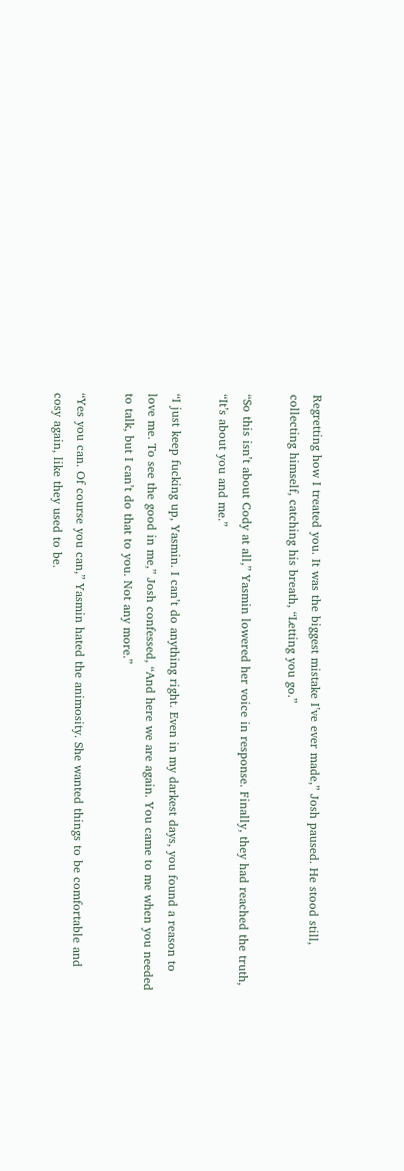Regretting how I treated you. It was the biggest mistake I’ve ever made,” Josh paused. He stood still, collecting himself, catching his breath, “Letting you go.”

“So this isn’t about Cody at all,” Yasmin lowered her voice in response. Finally, they had reached the truth, “It’s about you and me.”

“I just keep fucking up, Yasmin. I can’t do anything right. Even in my darkest days, you found a reason to love me. To see the good in me,” Josh confessed, “And here we are again. You came to me when you needed to talk, but I can’t do that to you. Not any more.”

“Yes you can. Of course you can,” Yasmin hated the animosity. She wanted things to be comfortable and cosy again, like they used to be.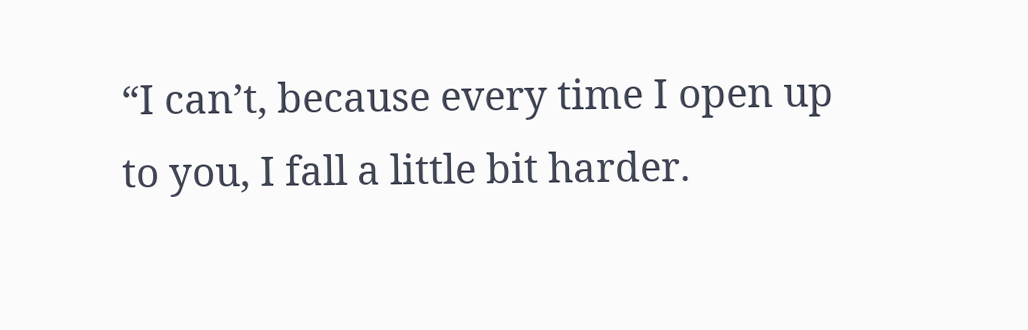“I can’t, because every time I open up to you, I fall a little bit harder.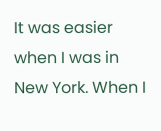It was easier when I was in New York. When I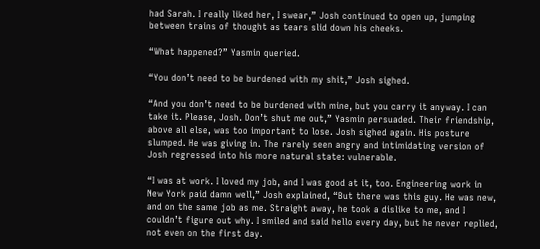had Sarah. I really liked her, I swear,” Josh continued to open up, jumping between trains of thought as tears slid down his cheeks.

“What happened?” Yasmin queried.

“You don’t need to be burdened with my shit,” Josh sighed.

“And you don’t need to be burdened with mine, but you carry it anyway. I can take it. Please, Josh. Don’t shut me out,” Yasmin persuaded. Their friendship, above all else, was too important to lose. Josh sighed again. His posture slumped. He was giving in. The rarely seen angry and intimidating version of Josh regressed into his more natural state: vulnerable.

“I was at work. I loved my job, and I was good at it, too. Engineering work in New York paid damn well,” Josh explained, “But there was this guy. He was new, and on the same job as me. Straight away, he took a dislike to me, and I couldn’t figure out why. I smiled and said hello every day, but he never replied, not even on the first day.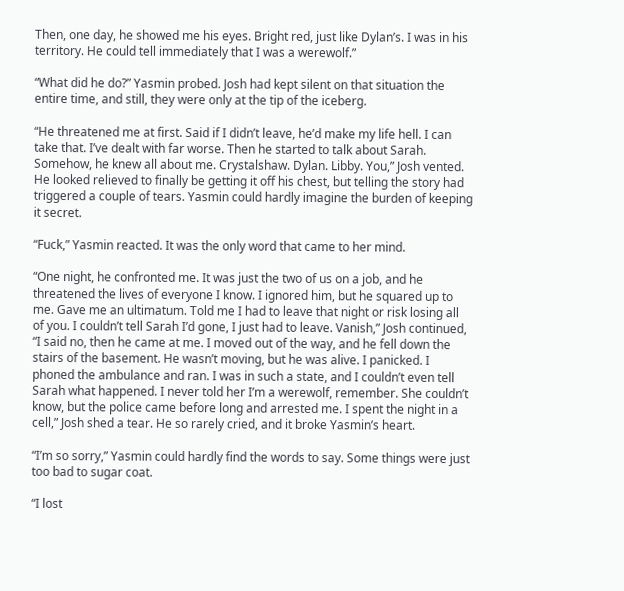Then, one day, he showed me his eyes. Bright red, just like Dylan’s. I was in his territory. He could tell immediately that I was a werewolf.”

“What did he do?” Yasmin probed. Josh had kept silent on that situation the entire time, and still, they were only at the tip of the iceberg.

“He threatened me at first. Said if I didn’t leave, he’d make my life hell. I can take that. I’ve dealt with far worse. Then he started to talk about Sarah. Somehow, he knew all about me. Crystalshaw. Dylan. Libby. You,” Josh vented. He looked relieved to finally be getting it off his chest, but telling the story had triggered a couple of tears. Yasmin could hardly imagine the burden of keeping it secret.

“Fuck,” Yasmin reacted. It was the only word that came to her mind.

“One night, he confronted me. It was just the two of us on a job, and he threatened the lives of everyone I know. I ignored him, but he squared up to me. Gave me an ultimatum. Told me I had to leave that night or risk losing all of you. I couldn’t tell Sarah I’d gone, I just had to leave. Vanish,” Josh continued, “I said no, then he came at me. I moved out of the way, and he fell down the stairs of the basement. He wasn’t moving, but he was alive. I panicked. I phoned the ambulance and ran. I was in such a state, and I couldn’t even tell Sarah what happened. I never told her I’m a werewolf, remember. She couldn’t know, but the police came before long and arrested me. I spent the night in a cell,” Josh shed a tear. He so rarely cried, and it broke Yasmin’s heart.

“I’m so sorry,” Yasmin could hardly find the words to say. Some things were just too bad to sugar coat.

“I lost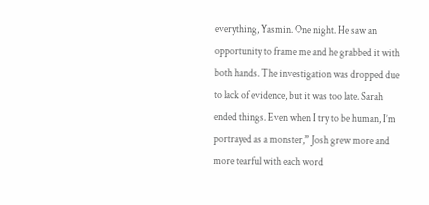everything, Yasmin. One night. He saw an opportunity to frame me and he grabbed it with both hands. The investigation was dropped due to lack of evidence, but it was too late. Sarah ended things. Even when I try to be human, I’m portrayed as a monster,” Josh grew more and more tearful with each word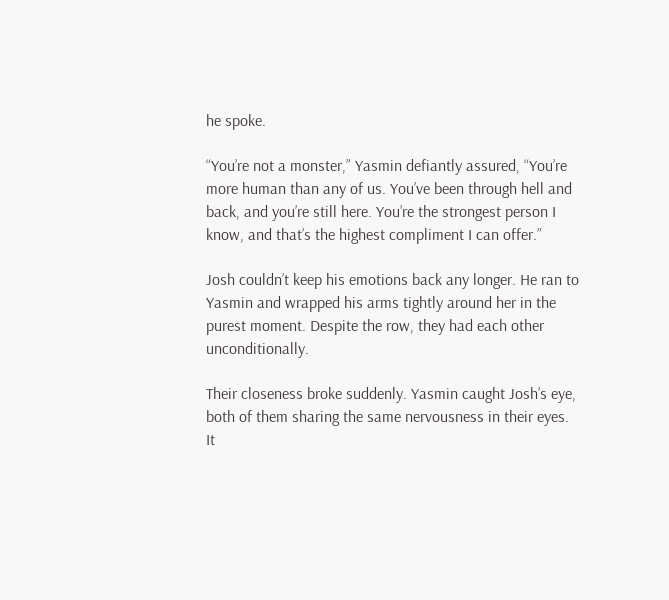he spoke.

“You’re not a monster,” Yasmin defiantly assured, “You’re more human than any of us. You’ve been through hell and back, and you’re still here. You’re the strongest person I know, and that’s the highest compliment I can offer.”

Josh couldn’t keep his emotions back any longer. He ran to Yasmin and wrapped his arms tightly around her in the purest moment. Despite the row, they had each other unconditionally.

Their closeness broke suddenly. Yasmin caught Josh’s eye, both of them sharing the same nervousness in their eyes. It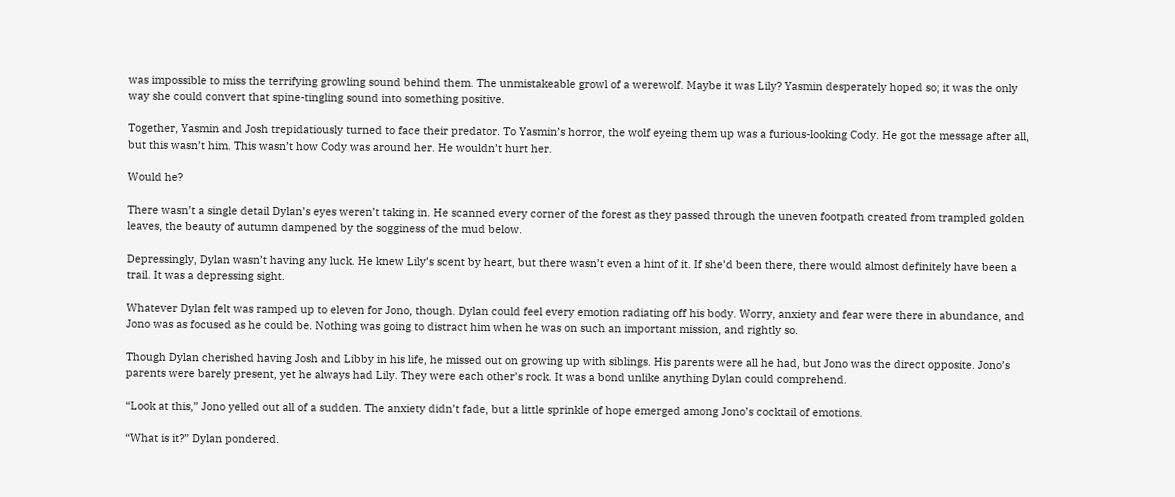was impossible to miss the terrifying growling sound behind them. The unmistakeable growl of a werewolf. Maybe it was Lily? Yasmin desperately hoped so; it was the only way she could convert that spine-tingling sound into something positive.

Together, Yasmin and Josh trepidatiously turned to face their predator. To Yasmin’s horror, the wolf eyeing them up was a furious-looking Cody. He got the message after all, but this wasn’t him. This wasn’t how Cody was around her. He wouldn’t hurt her.

Would he?

There wasn’t a single detail Dylan’s eyes weren’t taking in. He scanned every corner of the forest as they passed through the uneven footpath created from trampled golden leaves, the beauty of autumn dampened by the sogginess of the mud below.

Depressingly, Dylan wasn’t having any luck. He knew Lily’s scent by heart, but there wasn’t even a hint of it. If she’d been there, there would almost definitely have been a trail. It was a depressing sight.

Whatever Dylan felt was ramped up to eleven for Jono, though. Dylan could feel every emotion radiating off his body. Worry, anxiety and fear were there in abundance, and Jono was as focused as he could be. Nothing was going to distract him when he was on such an important mission, and rightly so.

Though Dylan cherished having Josh and Libby in his life, he missed out on growing up with siblings. His parents were all he had, but Jono was the direct opposite. Jono’s parents were barely present, yet he always had Lily. They were each other’s rock. It was a bond unlike anything Dylan could comprehend.

“Look at this,” Jono yelled out all of a sudden. The anxiety didn’t fade, but a little sprinkle of hope emerged among Jono’s cocktail of emotions.

“What is it?” Dylan pondered.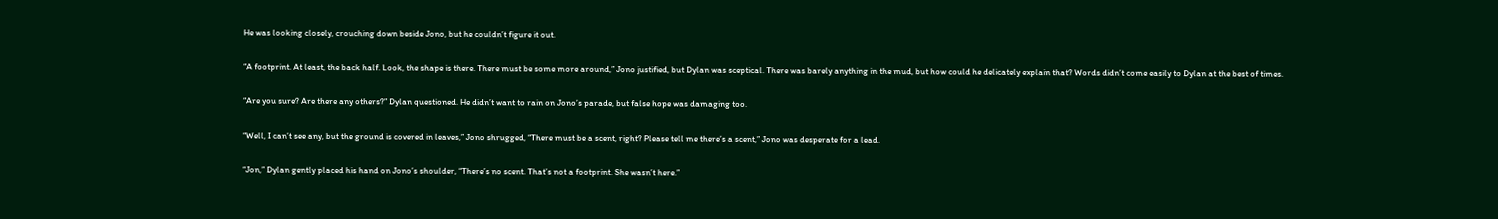He was looking closely, crouching down beside Jono, but he couldn’t figure it out.

“A footprint. At least, the back half. Look, the shape is there. There must be some more around,” Jono justified, but Dylan was sceptical. There was barely anything in the mud, but how could he delicately explain that? Words didn’t come easily to Dylan at the best of times.

“Are you sure? Are there any others?” Dylan questioned. He didn’t want to rain on Jono’s parade, but false hope was damaging too.

“Well, I can’t see any, but the ground is covered in leaves,” Jono shrugged, “There must be a scent, right? Please tell me there’s a scent,” Jono was desperate for a lead.

“Jon,” Dylan gently placed his hand on Jono’s shoulder, “There’s no scent. That’s not a footprint. She wasn’t here.”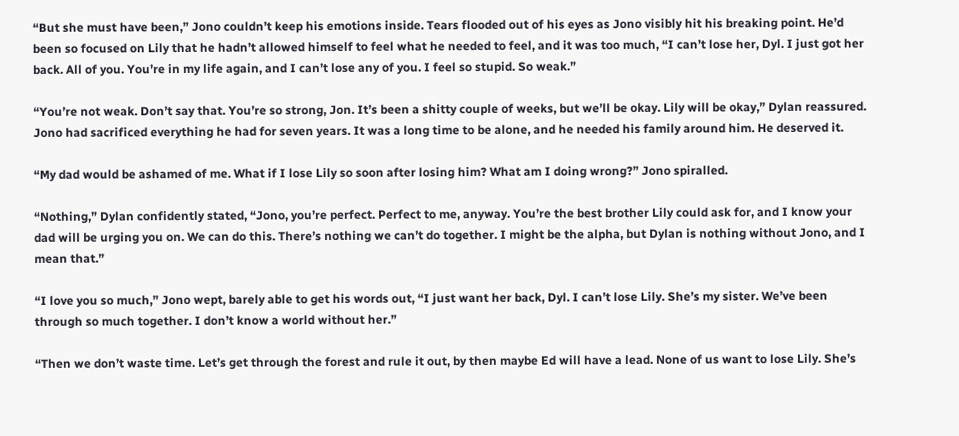“But she must have been,” Jono couldn’t keep his emotions inside. Tears flooded out of his eyes as Jono visibly hit his breaking point. He’d been so focused on Lily that he hadn’t allowed himself to feel what he needed to feel, and it was too much, “I can’t lose her, Dyl. I just got her back. All of you. You’re in my life again, and I can’t lose any of you. I feel so stupid. So weak.”

“You’re not weak. Don’t say that. You’re so strong, Jon. It’s been a shitty couple of weeks, but we’ll be okay. Lily will be okay,” Dylan reassured. Jono had sacrificed everything he had for seven years. It was a long time to be alone, and he needed his family around him. He deserved it.

“My dad would be ashamed of me. What if I lose Lily so soon after losing him? What am I doing wrong?” Jono spiralled.

“Nothing,” Dylan confidently stated, “Jono, you’re perfect. Perfect to me, anyway. You’re the best brother Lily could ask for, and I know your dad will be urging you on. We can do this. There’s nothing we can’t do together. I might be the alpha, but Dylan is nothing without Jono, and I mean that.”

“I love you so much,” Jono wept, barely able to get his words out, “I just want her back, Dyl. I can’t lose Lily. She’s my sister. We’ve been through so much together. I don’t know a world without her.”

“Then we don’t waste time. Let’s get through the forest and rule it out, by then maybe Ed will have a lead. None of us want to lose Lily. She’s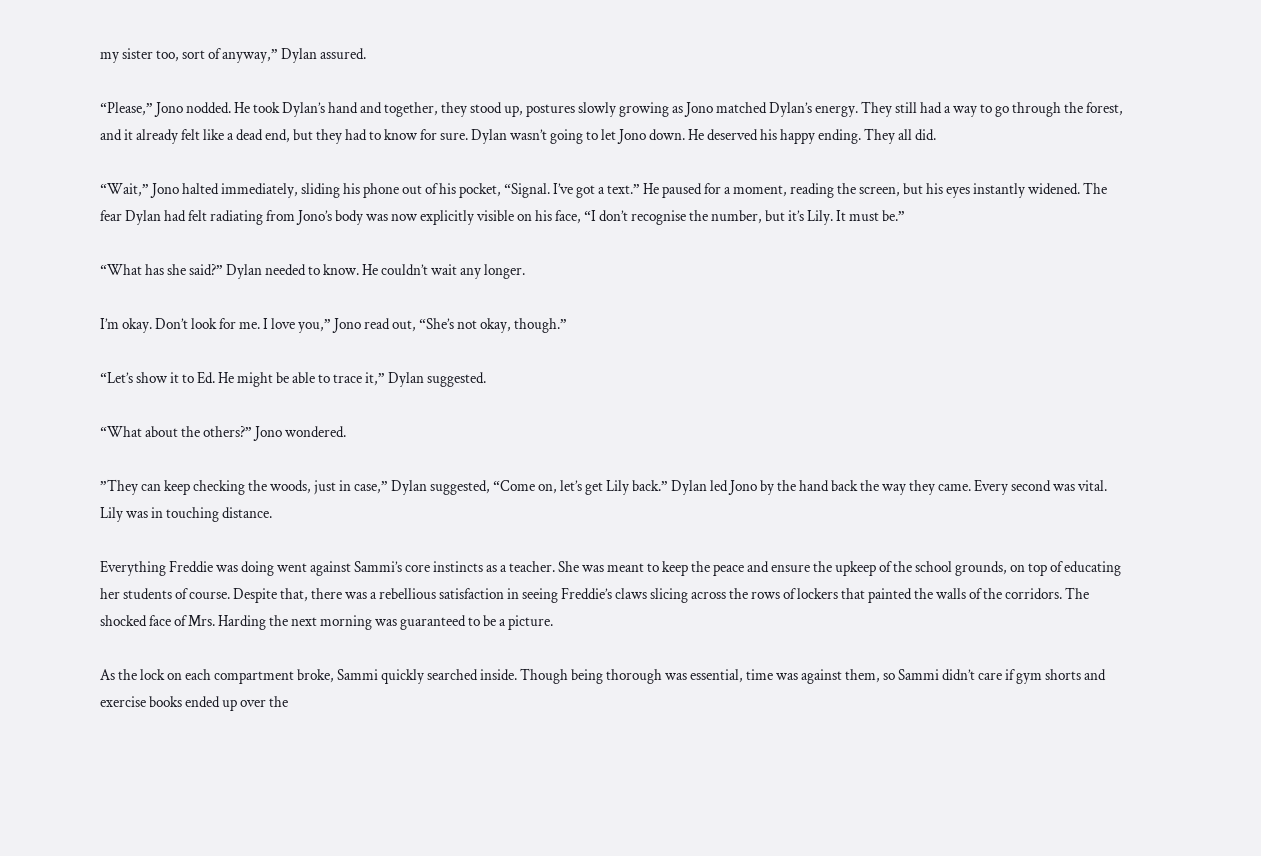my sister too, sort of anyway,” Dylan assured.

“Please,” Jono nodded. He took Dylan’s hand and together, they stood up, postures slowly growing as Jono matched Dylan’s energy. They still had a way to go through the forest, and it already felt like a dead end, but they had to know for sure. Dylan wasn’t going to let Jono down. He deserved his happy ending. They all did.

“Wait,” Jono halted immediately, sliding his phone out of his pocket, “Signal. I’ve got a text.” He paused for a moment, reading the screen, but his eyes instantly widened. The fear Dylan had felt radiating from Jono’s body was now explicitly visible on his face, “I don’t recognise the number, but it’s Lily. It must be.”

“What has she said?” Dylan needed to know. He couldn’t wait any longer.

I’m okay. Don’t look for me. I love you,” Jono read out, “She’s not okay, though.”

“Let’s show it to Ed. He might be able to trace it,” Dylan suggested.

“What about the others?” Jono wondered.

”They can keep checking the woods, just in case,” Dylan suggested, “Come on, let’s get Lily back.” Dylan led Jono by the hand back the way they came. Every second was vital. Lily was in touching distance.

Everything Freddie was doing went against Sammi’s core instincts as a teacher. She was meant to keep the peace and ensure the upkeep of the school grounds, on top of educating her students of course. Despite that, there was a rebellious satisfaction in seeing Freddie’s claws slicing across the rows of lockers that painted the walls of the corridors. The shocked face of Mrs. Harding the next morning was guaranteed to be a picture.

As the lock on each compartment broke, Sammi quickly searched inside. Though being thorough was essential, time was against them, so Sammi didn’t care if gym shorts and exercise books ended up over the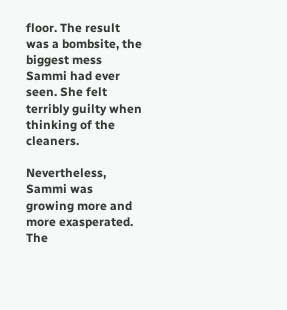floor. The result was a bombsite, the biggest mess Sammi had ever seen. She felt terribly guilty when thinking of the cleaners.

Nevertheless, Sammi was growing more and more exasperated. The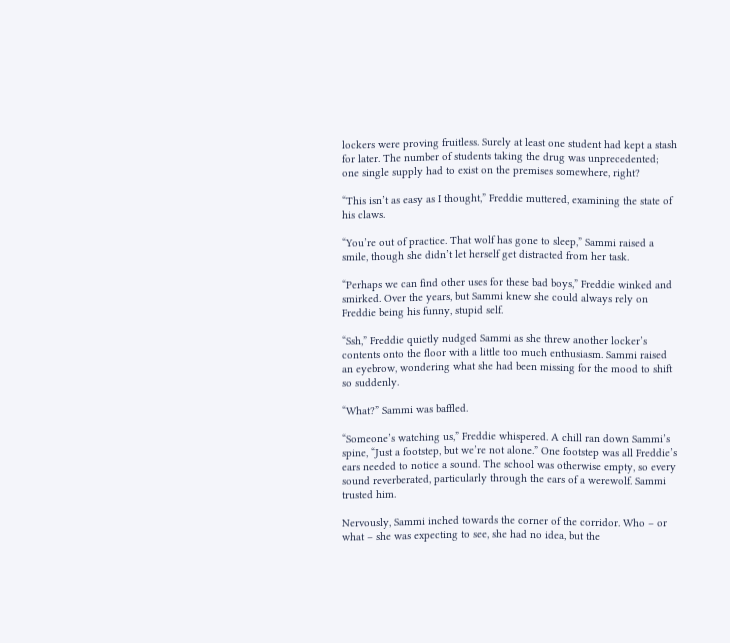lockers were proving fruitless. Surely at least one student had kept a stash for later. The number of students taking the drug was unprecedented; one single supply had to exist on the premises somewhere, right?

“This isn’t as easy as I thought,” Freddie muttered, examining the state of his claws.

“You’re out of practice. That wolf has gone to sleep,” Sammi raised a smile, though she didn’t let herself get distracted from her task.

“Perhaps we can find other uses for these bad boys,” Freddie winked and smirked. Over the years, but Sammi knew she could always rely on Freddie being his funny, stupid self.

“Ssh,” Freddie quietly nudged Sammi as she threw another locker’s contents onto the floor with a little too much enthusiasm. Sammi raised an eyebrow, wondering what she had been missing for the mood to shift so suddenly.

“What?” Sammi was baffled.

“Someone’s watching us,” Freddie whispered. A chill ran down Sammi’s spine, “Just a footstep, but we’re not alone.” One footstep was all Freddie’s ears needed to notice a sound. The school was otherwise empty, so every sound reverberated, particularly through the ears of a werewolf. Sammi trusted him.

Nervously, Sammi inched towards the corner of the corridor. Who – or what – she was expecting to see, she had no idea, but the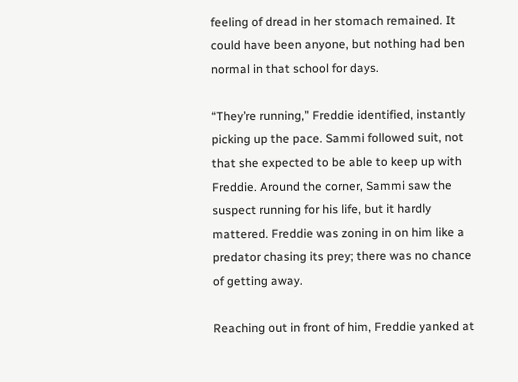feeling of dread in her stomach remained. It could have been anyone, but nothing had ben normal in that school for days.

“They’re running,” Freddie identified, instantly picking up the pace. Sammi followed suit, not that she expected to be able to keep up with Freddie. Around the corner, Sammi saw the suspect running for his life, but it hardly mattered. Freddie was zoning in on him like a predator chasing its prey; there was no chance of getting away.

Reaching out in front of him, Freddie yanked at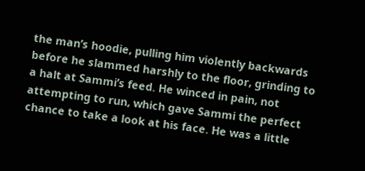the man’s hoodie, pulling him violently backwards before he slammed harshly to the floor, grinding to a halt at Sammi’s feed. He winced in pain, not attempting to run, which gave Sammi the perfect chance to take a look at his face. He was a little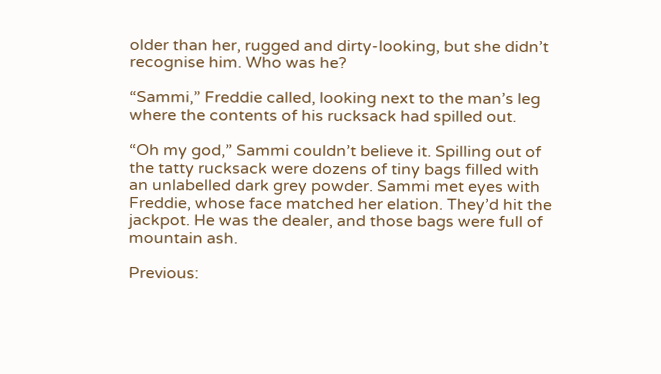older than her, rugged and dirty-looking, but she didn’t recognise him. Who was he?

“Sammi,” Freddie called, looking next to the man’s leg where the contents of his rucksack had spilled out.

“Oh my god,” Sammi couldn’t believe it. Spilling out of the tatty rucksack were dozens of tiny bags filled with an unlabelled dark grey powder. Sammi met eyes with Freddie, whose face matched her elation. They’d hit the jackpot. He was the dealer, and those bags were full of mountain ash.

Previous: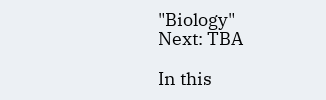"Biology"
Next: TBA

In this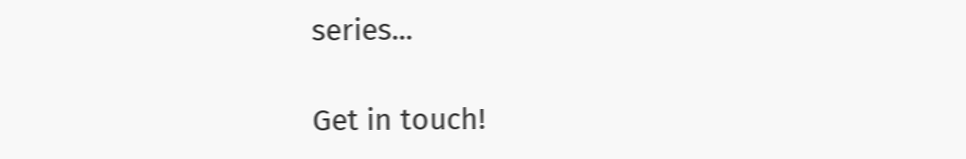series...

Get in touch!